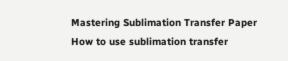Mastering Sublimation Transfer Paper
How to use sublimation transfer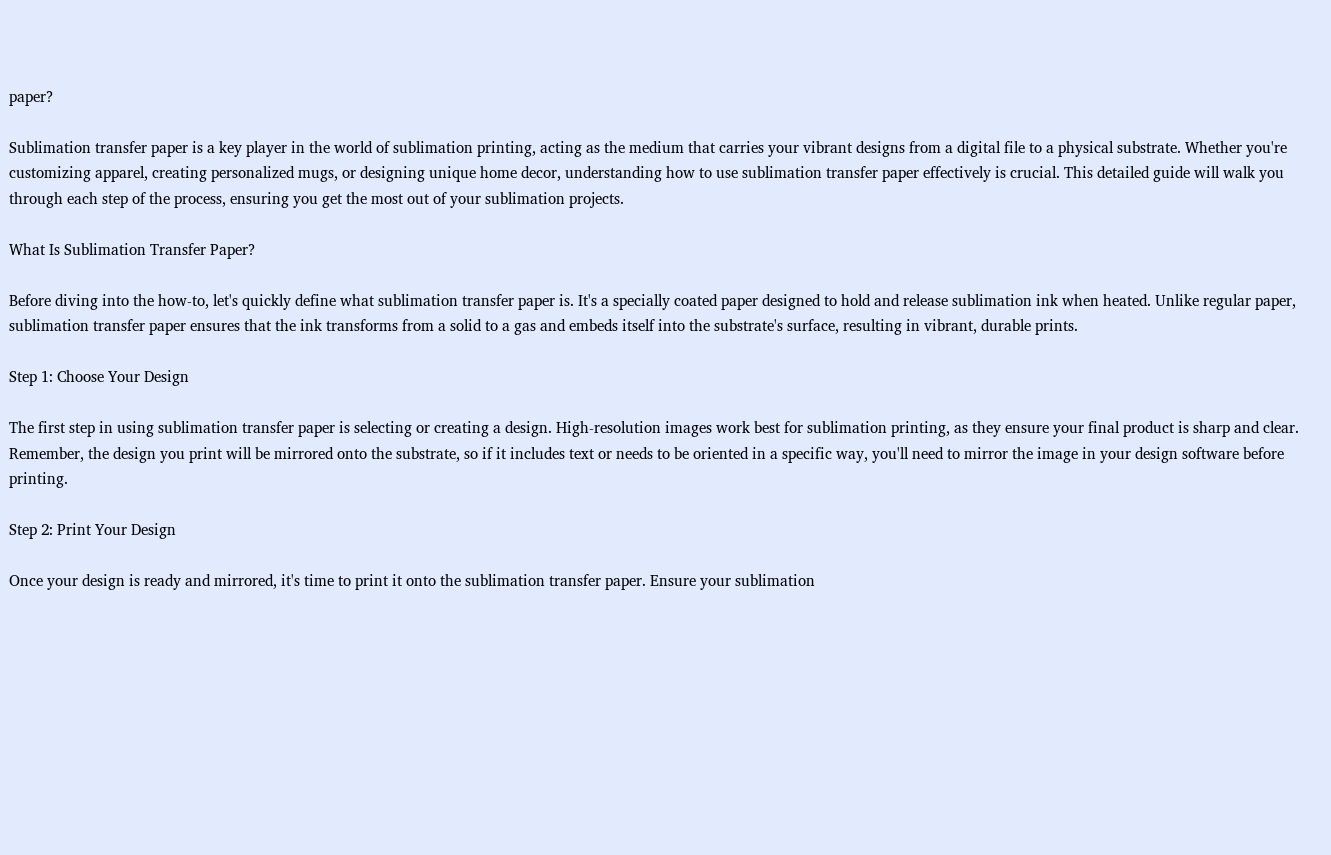paper?

Sublimation transfer paper is a key player in the world of sublimation printing, acting as the medium that carries your vibrant designs from a digital file to a physical substrate. Whether you're customizing apparel, creating personalized mugs, or designing unique home decor, understanding how to use sublimation transfer paper effectively is crucial. This detailed guide will walk you through each step of the process, ensuring you get the most out of your sublimation projects.

What Is Sublimation Transfer Paper?

Before diving into the how-to, let's quickly define what sublimation transfer paper is. It's a specially coated paper designed to hold and release sublimation ink when heated. Unlike regular paper, sublimation transfer paper ensures that the ink transforms from a solid to a gas and embeds itself into the substrate's surface, resulting in vibrant, durable prints.

Step 1: Choose Your Design

The first step in using sublimation transfer paper is selecting or creating a design. High-resolution images work best for sublimation printing, as they ensure your final product is sharp and clear. Remember, the design you print will be mirrored onto the substrate, so if it includes text or needs to be oriented in a specific way, you'll need to mirror the image in your design software before printing.

Step 2: Print Your Design

Once your design is ready and mirrored, it's time to print it onto the sublimation transfer paper. Ensure your sublimation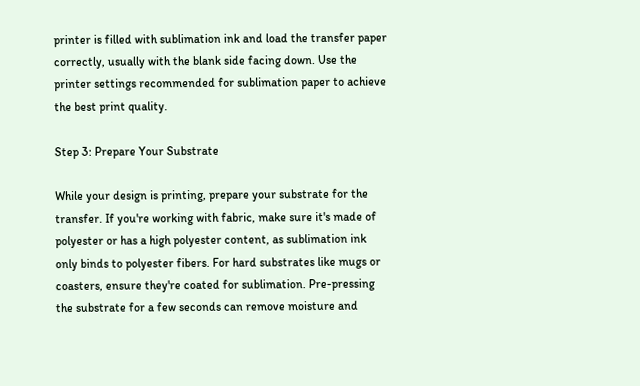printer is filled with sublimation ink and load the transfer paper correctly, usually with the blank side facing down. Use the printer settings recommended for sublimation paper to achieve the best print quality.

Step 3: Prepare Your Substrate

While your design is printing, prepare your substrate for the transfer. If you're working with fabric, make sure it's made of polyester or has a high polyester content, as sublimation ink only binds to polyester fibers. For hard substrates like mugs or coasters, ensure they're coated for sublimation. Pre-pressing the substrate for a few seconds can remove moisture and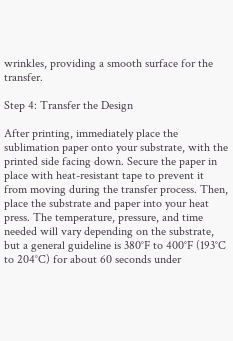wrinkles, providing a smooth surface for the transfer.

Step 4: Transfer the Design

After printing, immediately place the sublimation paper onto your substrate, with the printed side facing down. Secure the paper in place with heat-resistant tape to prevent it from moving during the transfer process. Then, place the substrate and paper into your heat press. The temperature, pressure, and time needed will vary depending on the substrate, but a general guideline is 380°F to 400°F (193°C to 204°C) for about 60 seconds under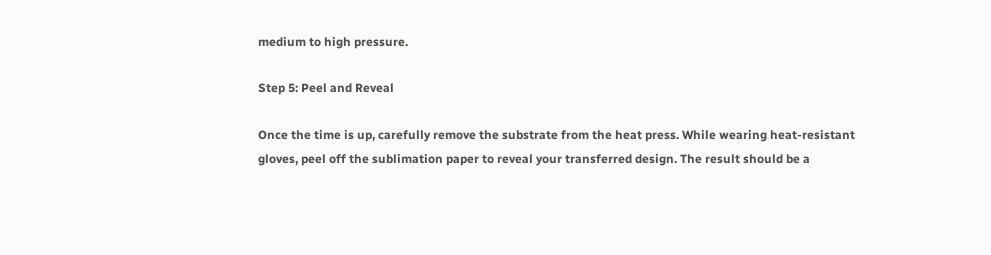medium to high pressure.

Step 5: Peel and Reveal

Once the time is up, carefully remove the substrate from the heat press. While wearing heat-resistant gloves, peel off the sublimation paper to reveal your transferred design. The result should be a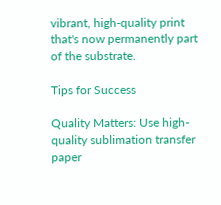vibrant, high-quality print that's now permanently part of the substrate.

Tips for Success

Quality Matters: Use high-quality sublimation transfer paper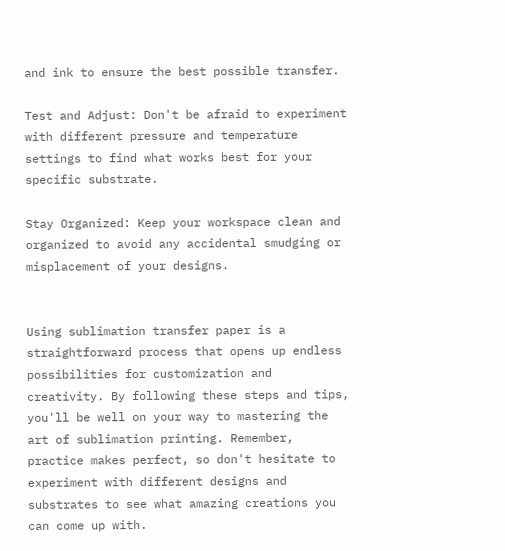and ink to ensure the best possible transfer.

Test and Adjust: Don't be afraid to experiment with different pressure and temperature settings to find what works best for your specific substrate.

Stay Organized: Keep your workspace clean and organized to avoid any accidental smudging or misplacement of your designs.


Using sublimation transfer paper is a straightforward process that opens up endless possibilities for customization and creativity. By following these steps and tips, you'll be well on your way to mastering the art of sublimation printing. Remember, practice makes perfect, so don't hesitate to experiment with different designs and substrates to see what amazing creations you can come up with.